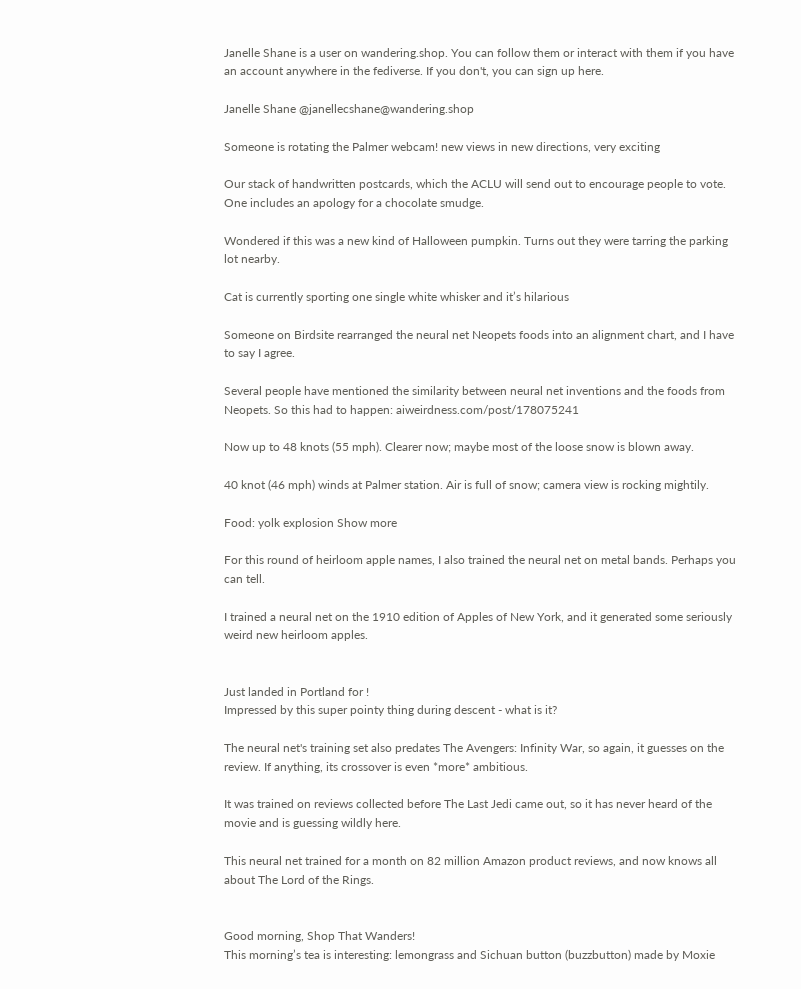Janelle Shane is a user on wandering.shop. You can follow them or interact with them if you have an account anywhere in the fediverse. If you don't, you can sign up here.

Janelle Shane @janellecshane@wandering.shop

Someone is rotating the Palmer webcam! new views in new directions, very exciting

Our stack of handwritten postcards, which the ACLU will send out to encourage people to vote.
One includes an apology for a chocolate smudge.

Wondered if this was a new kind of Halloween pumpkin. Turns out they were tarring the parking lot nearby.

Cat is currently sporting one single white whisker and it’s hilarious

Someone on Birdsite rearranged the neural net Neopets foods into an alignment chart, and I have to say I agree.

Several people have mentioned the similarity between neural net inventions and the foods from Neopets. So this had to happen: aiweirdness.com/post/178075241

Now up to 48 knots (55 mph). Clearer now; maybe most of the loose snow is blown away.

40 knot (46 mph) winds at Palmer station. Air is full of snow; camera view is rocking mightily.

Food: yolk explosion Show more

For this round of heirloom apple names, I also trained the neural net on metal bands. Perhaps you can tell.

I trained a neural net on the 1910 edition of Apples of New York, and it generated some seriously weird new heirloom apples.


Just landed in Portland for !
Impressed by this super pointy thing during descent - what is it?

The neural net's training set also predates The Avengers: Infinity War, so again, it guesses on the review. If anything, its crossover is even *more* ambitious.

It was trained on reviews collected before The Last Jedi came out, so it has never heard of the movie and is guessing wildly here.

This neural net trained for a month on 82 million Amazon product reviews, and now knows all about The Lord of the Rings.


Good morning, Shop That Wanders!
This morning’s tea is interesting: lemongrass and Sichuan button (buzzbutton) made by Moxie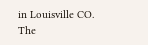in Louisville CO.
The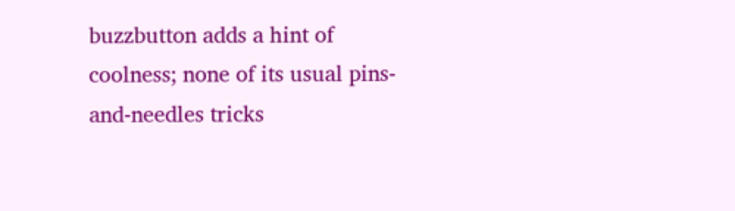buzzbutton adds a hint of coolness; none of its usual pins-and-needles tricks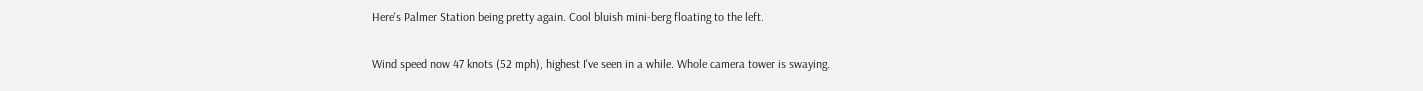Here's Palmer Station being pretty again. Cool bluish mini-berg floating to the left.

Wind speed now 47 knots (52 mph), highest I've seen in a while. Whole camera tower is swaying.